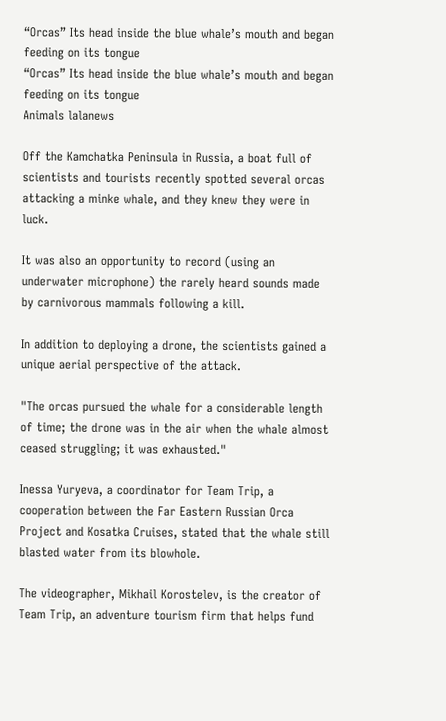“Orcas” Its head inside the blue whale’s mouth and began feeding on its tongue
“Orcas” Its head inside the blue whale’s mouth and began feeding on its tongue
Animals lalanews

Off the Kamchatka Peninsula in Russia, a boat full of scientists and tourists recently spotted several orcas attacking a minke whale, and they knew they were in luck.

It was also an opportunity to record (using an underwater microphone) the rarely heard sounds made by carnivorous mammals following a kill.

In addition to deploying a drone, the scientists gained a unique aerial perspective of the attack.

"The orcas pursued the whale for a considerable length of time; the drone was in the air when the whale almost ceased struggling; it was exhausted."

Inessa Yuryeva, a coordinator for Team Trip, a cooperation between the Far Eastern Russian Orca Project and Kosatka Cruises, stated that the whale still blasted water from its blowhole.

The videographer, Mikhail Korostelev, is the creator of Team Trip, an adventure tourism firm that helps fund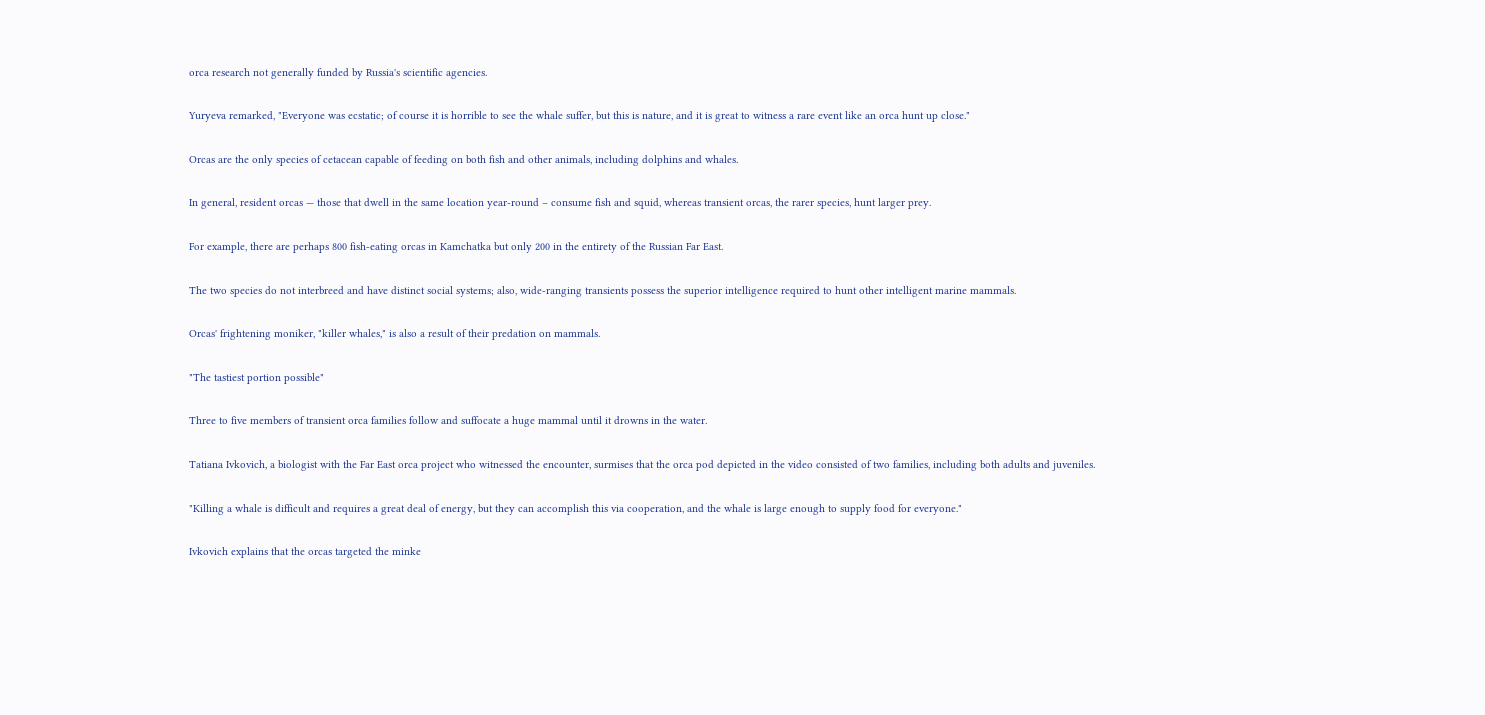orca research not generally funded by Russia's scientific agencies.

Yuryeva remarked, "Everyone was ecstatic; of course it is horrible to see the whale suffer, but this is nature, and it is great to witness a rare event like an orca hunt up close."

Orcas are the only species of cetacean capable of feeding on both fish and other animals, including dolphins and whales.

In general, resident orcas — those that dwell in the same location year-round – consume fish and squid, whereas transient orcas, the rarer species, hunt larger prey.

For example, there are perhaps 800 fish-eating orcas in Kamchatka but only 200 in the entirety of the Russian Far East.

The two species do not interbreed and have distinct social systems; also, wide-ranging transients possess the superior intelligence required to hunt other intelligent marine mammals.

Orcas' frightening moniker, "killer whales," is also a result of their predation on mammals.

"The tastiest portion possible"

Three to five members of transient orca families follow and suffocate a huge mammal until it drowns in the water.

Tatiana Ivkovich, a biologist with the Far East orca project who witnessed the encounter, surmises that the orca pod depicted in the video consisted of two families, including both adults and juveniles.

"Killing a whale is difficult and requires a great deal of energy, but they can accomplish this via cooperation, and the whale is large enough to supply food for everyone."

Ivkovich explains that the orcas targeted the minke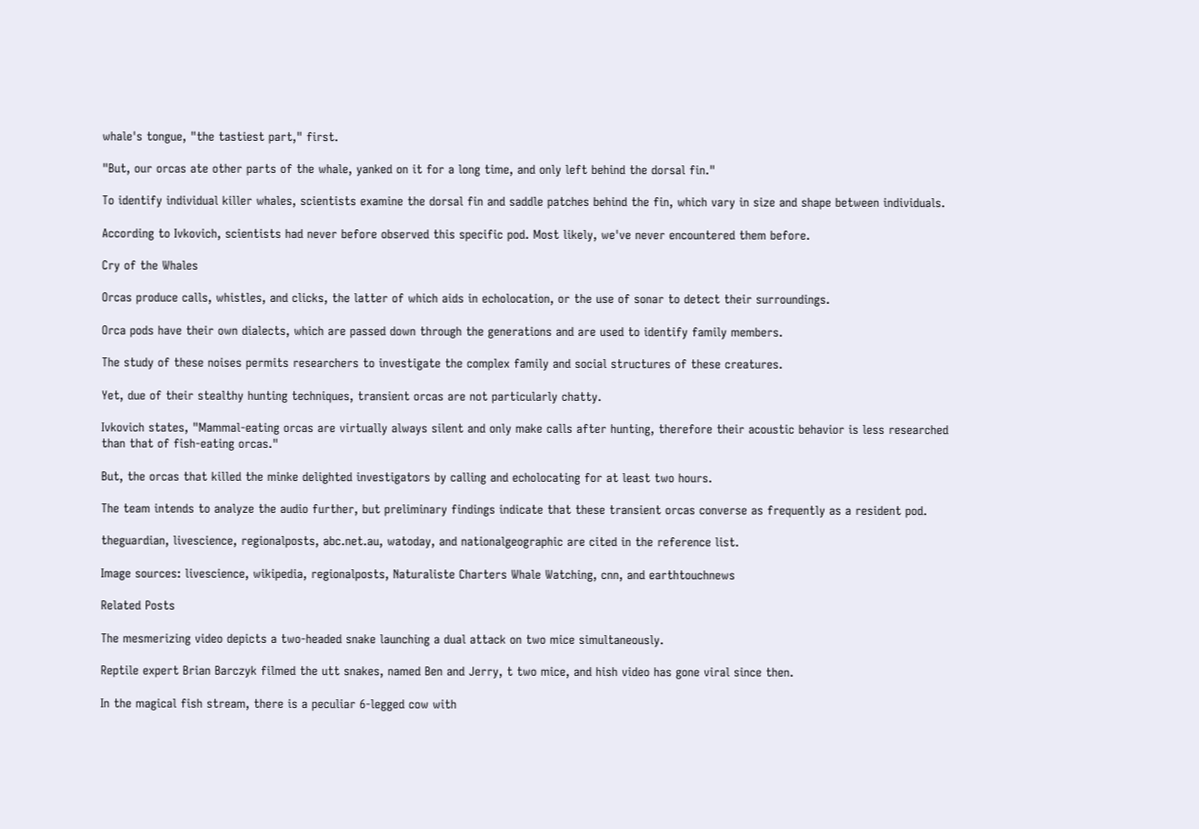whale's tongue, "the tastiest part," first.

"But, our orcas ate other parts of the whale, yanked on it for a long time, and only left behind the dorsal fin."

To identify individual killer whales, scientists examine the dorsal fin and saddle patches behind the fin, which vary in size and shape between individuals.

According to Ivkovich, scientists had never before observed this specific pod. Most likely, we've never encountered them before.

Cry of the Whales

Orcas produce calls, whistles, and clicks, the latter of which aids in echolocation, or the use of sonar to detect their surroundings.

Orca pods have their own dialects, which are passed down through the generations and are used to identify family members.

The study of these noises permits researchers to investigate the complex family and social structures of these creatures.

Yet, due of their stealthy hunting techniques, transient orcas are not particularly chatty.

Ivkovich states, "Mammal-eating orcas are virtually always silent and only make calls after hunting, therefore their acoustic behavior is less researched than that of fish-eating orcas."

But, the orcas that killed the minke delighted investigators by calling and echolocating for at least two hours.

The team intends to analyze the audio further, but preliminary findings indicate that these transient orcas converse as frequently as a resident pod.

theguardian, livescience, regionalposts, abc.net.au, watoday, and nationalgeographic are cited in the reference list.

Image sources: livescience, wikipedia, regionalposts, Naturaliste Charters Whale Watching, cnn, and earthtouchnews

Related Posts

The mesmerizing video depicts a two-headed snake launching a dual attack on two mice simultaneously.

Reptile expert Brian Barczyk filmed the utt snakes, named Ben and Jerry, t two mice, and hish video has gone viral since then.

In the magical fish stream, there is a peculiar 6-legged cow with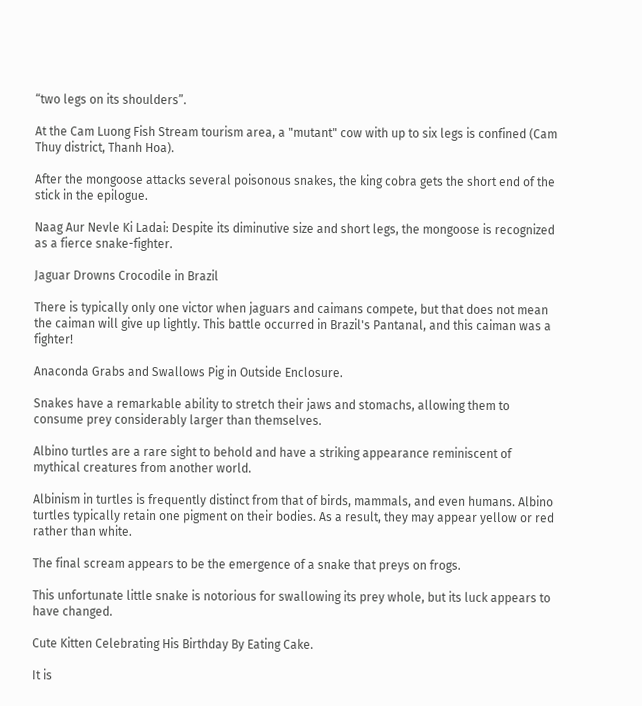“two legs on its shoulders”.

At the Cam Luong Fish Stream tourism area, a "mutant" cow with up to six legs is confined (Cam Thuy district, Thanh Hoa).

After the mongoose attacks several poisonous snakes, the king cobra gets the short end of the stick in the epilogue.

Naag Aur Nevle Ki Ladai: Despite its diminutive size and short legs, the mongoose is recognized as a fierce snake-fighter.

Jaguar Drowns Crocodile in Brazil

There is typically only one victor when jaguars and caimans compete, but that does not mean the caiman will give up lightly. This battle occurred in Brazil's Pantanal, and this caiman was a fighter!

Anaconda Grabs and Swallows Pig in Outside Enclosure.

Snakes have a remarkable ability to stretch their jaws and stomachs, allowing them to consume prey considerably larger than themselves.

Albino turtles are a rare sight to behold and have a striking appearance reminiscent of mythical creatures from another world.

Albinism in turtles is frequently distinct from that of birds, mammals, and even humans. Albino turtles typically retain one pigment on their bodies. As a result, they may appear yellow or red rather than white.

The final scream appears to be the emergence of a snake that preys on frogs.

This unfortunate little snake is notorious for swallowing its prey whole, but its luck appears to have changed.

Cute Kitten Celebrating His Birthday By Eating Cake.

It is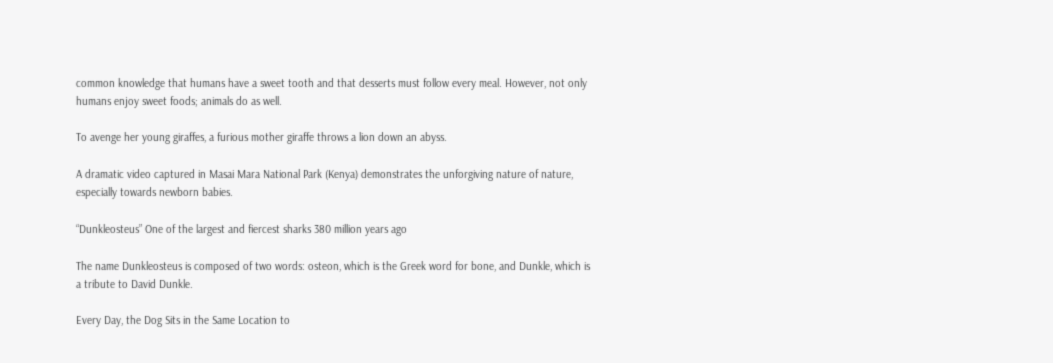common knowledge that humans have a sweet tooth and that desserts must follow every meal. However, not only humans enjoy sweet foods; animals do as well.

To avenge her young giraffes, a furious mother giraffe throws a lion down an abyss.

A dramatic video captured in Masai Mara National Park (Kenya) demonstrates the unforgiving nature of nature, especially towards newborn babies.

“Dunkleosteus” One of the largest and fiercest sharks 380 million years ago

The name Dunkleosteus is composed of two words: osteon, which is the Greek word for bone, and Dunkle, which is a tribute to David Dunkle.

Every Day, the Dog Sits in the Same Location to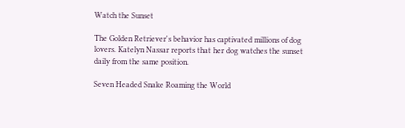Watch the Sunset

The Golden Retriever's behavior has captivated millions of dog lovers. Katelyn Nassar reports that her dog watches the sunset daily from the same position.

Seven Headed Snake Roaming the World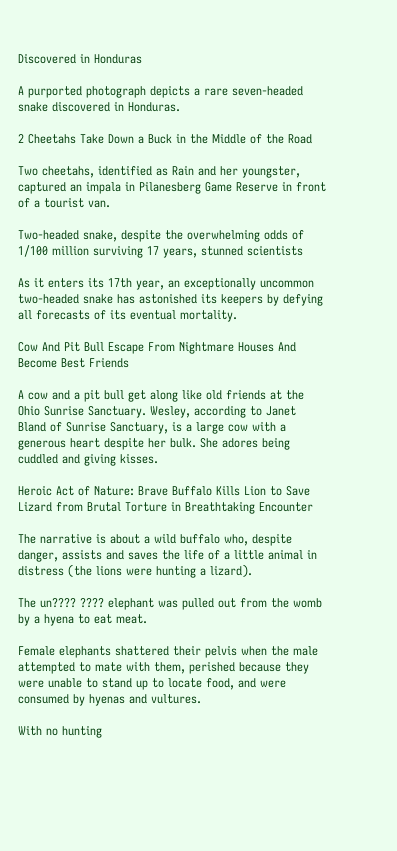Discovered in Honduras

A purported photograph depicts a rare seven-headed snake discovered in Honduras.

2 Cheetahs Take Down a Buck in the Middle of the Road

Two cheetahs, identified as Rain and her youngster, captured an impala in Pilanesberg Game Reserve in front of a tourist van.

Two-headed snake, despite the overwhelming odds of 1/100 million surviving 17 years, stunned scientists

As it enters its 17th year, an exceptionally uncommon two-headed snake has astonished its keepers by defying all forecasts of its eventual mortality.

Cow And Pit Bull Escape From Nightmare Houses And Become Best Friends

A cow and a pit bull get along like old friends at the Ohio Sunrise Sanctuary. Wesley, according to Janet Bland of Sunrise Sanctuary, is a large cow with a generous heart despite her bulk. She adores being cuddled and giving kisses.

Heroic Act of Nature: Brave Buffalo Kills Lion to Save Lizard from Brutal Torture in Breathtaking Encounter

The narrative is about a wild buffalo who, despite danger, assists and saves the life of a little animal in distress (the lions were hunting a lizard).

The un???? ???? elephant was pulled out from the womb by a hyena to eat meat.

Female elephants shattered their pelvis when the male attempted to mate with them, perished because they were unable to stand up to locate food, and were consumed by hyenas and vultures.

With no hunting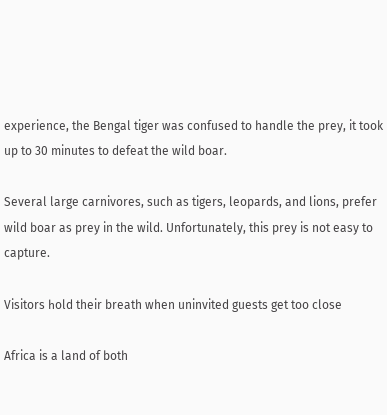experience, the Bengal tiger was confused to handle the prey, it took up to 30 minutes to defeat the wild boar.

Several large carnivores, such as tigers, leopards, and lions, prefer wild boar as prey in the wild. Unfortunately, this prey is not easy to capture.

Visitors һold their breath when uninvited guests get too close

Africa is a land of both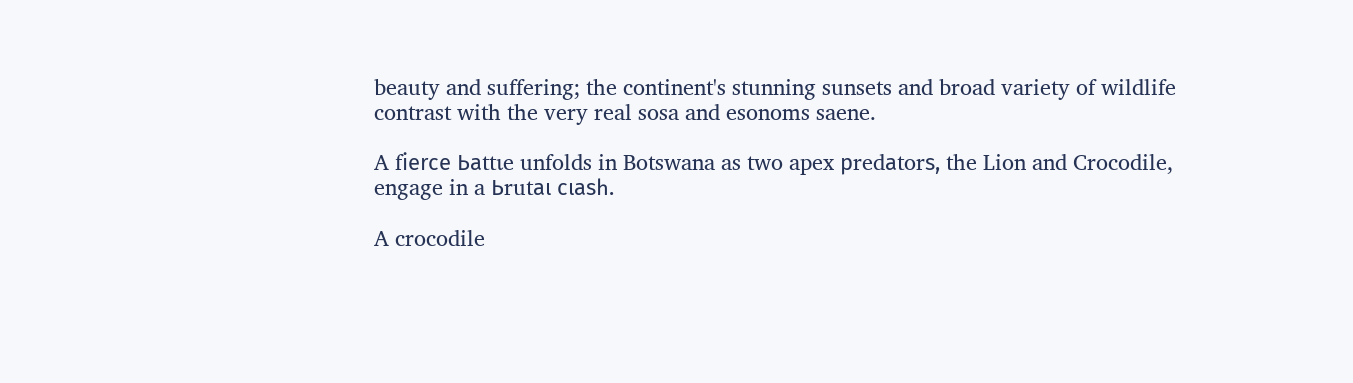beauty and suffering; the continent's stunning sunsets and broad variety of wildlife contrast with the very real sosa and esonoms saene.

A fіerсe Ьаttɩe unfolds in Botswana as two apex рredаtorѕ, the Lion and Crocodile, engage in a Ьrutаɩ сɩаѕһ.

A crocodile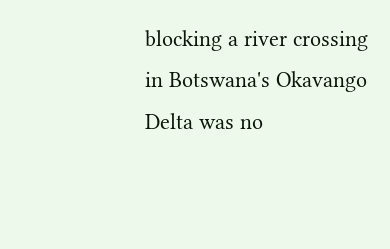blocking a river crossing in Botswana's Okavango Delta was no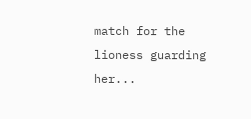match for the lioness guarding her...